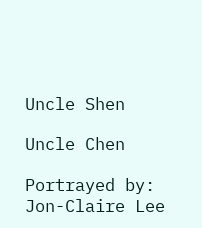Uncle Shen

Uncle Chen

Portrayed by:
Jon-Claire Lee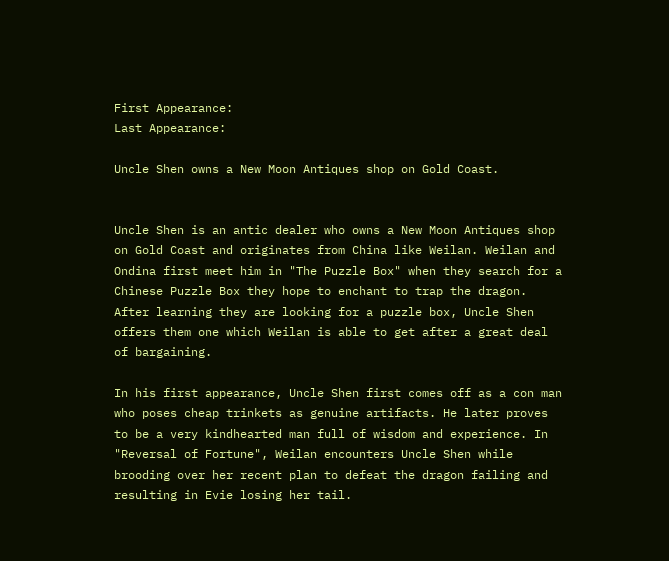First Appearance:
Last Appearance:

Uncle Shen owns a New Moon Antiques shop on Gold Coast.


Uncle Shen is an antic dealer who owns a New Moon Antiques shop on Gold Coast and originates from China like Weilan. Weilan and Ondina first meet him in "The Puzzle Box" when they search for a Chinese Puzzle Box they hope to enchant to trap the dragon. After learning they are looking for a puzzle box, Uncle Shen offers them one which Weilan is able to get after a great deal of bargaining.

In his first appearance, Uncle Shen first comes off as a con man who poses cheap trinkets as genuine artifacts. He later proves to be a very kindhearted man full of wisdom and experience. In "Reversal of Fortune", Weilan encounters Uncle Shen while brooding over her recent plan to defeat the dragon failing and resulting in Evie losing her tail.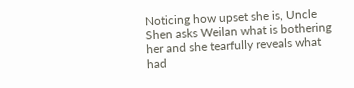Noticing how upset she is, Uncle Shen asks Weilan what is bothering her and she tearfully reveals what had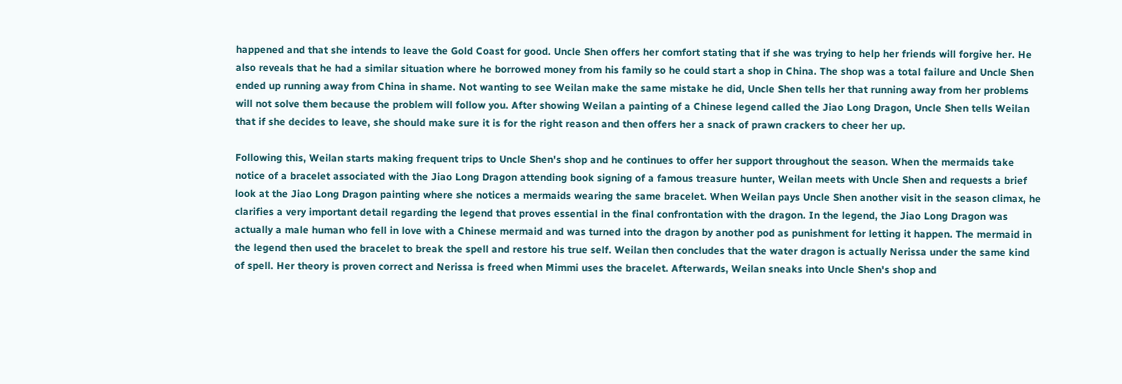happened and that she intends to leave the Gold Coast for good. Uncle Shen offers her comfort stating that if she was trying to help her friends will forgive her. He also reveals that he had a similar situation where he borrowed money from his family so he could start a shop in China. The shop was a total failure and Uncle Shen ended up running away from China in shame. Not wanting to see Weilan make the same mistake he did, Uncle Shen tells her that running away from her problems will not solve them because the problem will follow you. After showing Weilan a painting of a Chinese legend called the Jiao Long Dragon, Uncle Shen tells Weilan that if she decides to leave, she should make sure it is for the right reason and then offers her a snack of prawn crackers to cheer her up.

Following this, Weilan starts making frequent trips to Uncle Shen's shop and he continues to offer her support throughout the season. When the mermaids take notice of a bracelet associated with the Jiao Long Dragon attending book signing of a famous treasure hunter, Weilan meets with Uncle Shen and requests a brief look at the Jiao Long Dragon painting where she notices a mermaids wearing the same bracelet. When Weilan pays Uncle Shen another visit in the season climax, he clarifies a very important detail regarding the legend that proves essential in the final confrontation with the dragon. In the legend, the Jiao Long Dragon was actually a male human who fell in love with a Chinese mermaid and was turned into the dragon by another pod as punishment for letting it happen. The mermaid in the legend then used the bracelet to break the spell and restore his true self. Weilan then concludes that the water dragon is actually Nerissa under the same kind of spell. Her theory is proven correct and Nerissa is freed when Mimmi uses the bracelet. Afterwards, Weilan sneaks into Uncle Shen's shop and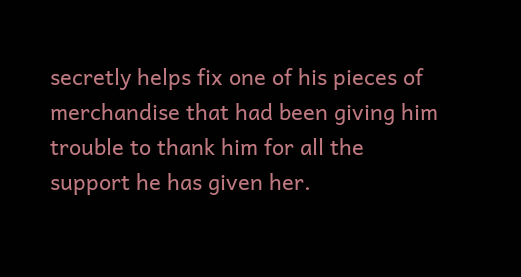secretly helps fix one of his pieces of merchandise that had been giving him trouble to thank him for all the support he has given her.